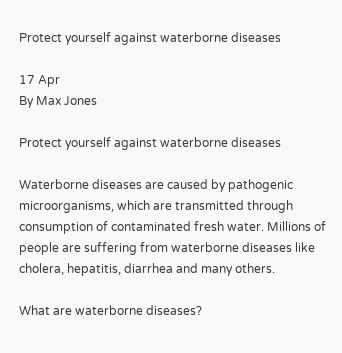Protect yourself against waterborne diseases

17 Apr
By Max Jones

Protect yourself against waterborne diseases

Waterborne diseases are caused by pathogenic microorganisms, which are transmitted through consumption of contaminated fresh water. Millions of people are suffering from waterborne diseases like cholera, hepatitis, diarrhea and many others.

What are waterborne diseases?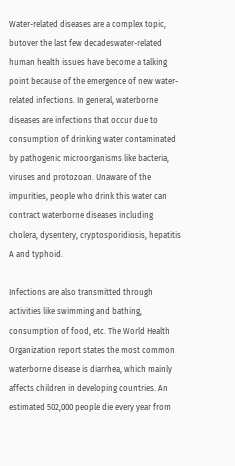Water-related diseases are a complex topic, butover the last few decadeswater-related human health issues have become a talking point because of the emergence of new water-related infections. In general, waterborne diseases are infections that occur due to consumption of drinking water contaminated by pathogenic microorganisms like bacteria, viruses and protozoan. Unaware of the impurities, people who drink this water can contract waterborne diseases including cholera, dysentery, cryptosporidiosis, hepatitis A and typhoid.

Infections are also transmitted through activities like swimming and bathing, consumption of food, etc. The World Health Organization report states the most common waterborne disease is diarrhea, which mainly affects children in developing countries. An estimated 502,000 people die every year from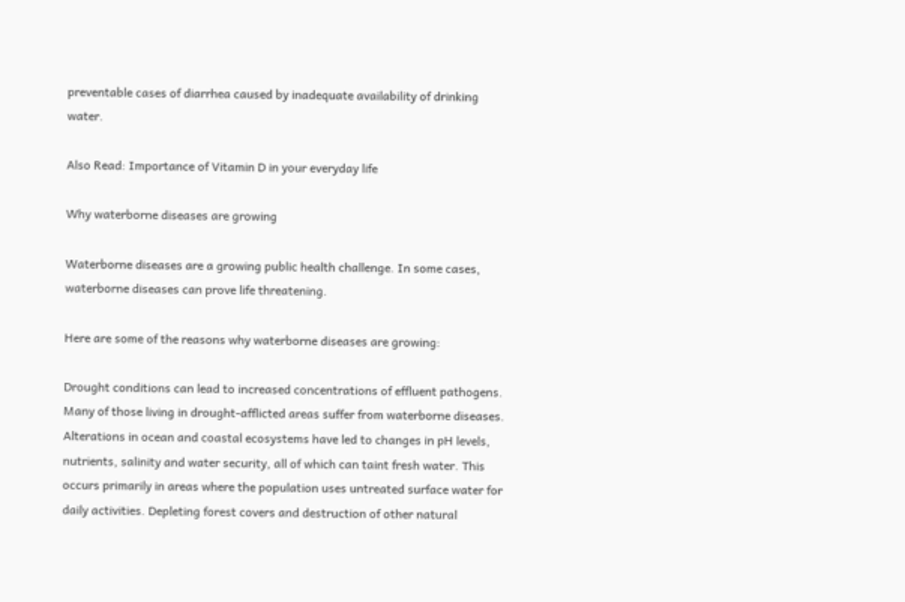preventable cases of diarrhea caused by inadequate availability of drinking water.

Also Read: Importance of Vitamin D in your everyday life

Why waterborne diseases are growing

Waterborne diseases are a growing public health challenge. In some cases, waterborne diseases can prove life threatening.

Here are some of the reasons why waterborne diseases are growing:

Drought conditions can lead to increased concentrations of effluent pathogens. Many of those living in drought-afflicted areas suffer from waterborne diseases. Alterations in ocean and coastal ecosystems have led to changes in pH levels, nutrients, salinity and water security, all of which can taint fresh water. This occurs primarily in areas where the population uses untreated surface water for daily activities. Depleting forest covers and destruction of other natural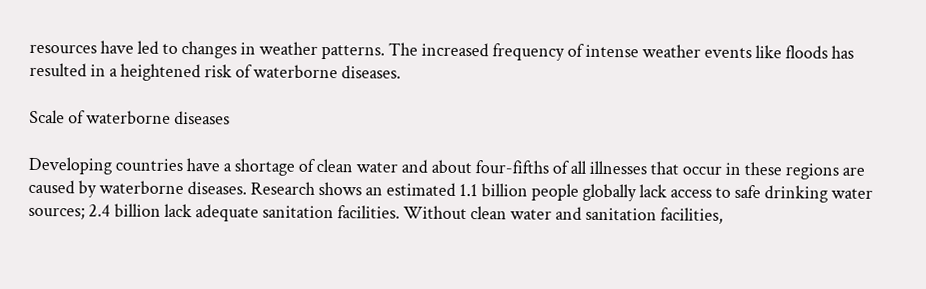resources have led to changes in weather patterns. The increased frequency of intense weather events like floods has resulted in a heightened risk of waterborne diseases.

Scale of waterborne diseases

Developing countries have a shortage of clean water and about four-fifths of all illnesses that occur in these regions are caused by waterborne diseases. Research shows an estimated 1.1 billion people globally lack access to safe drinking water sources; 2.4 billion lack adequate sanitation facilities. Without clean water and sanitation facilities,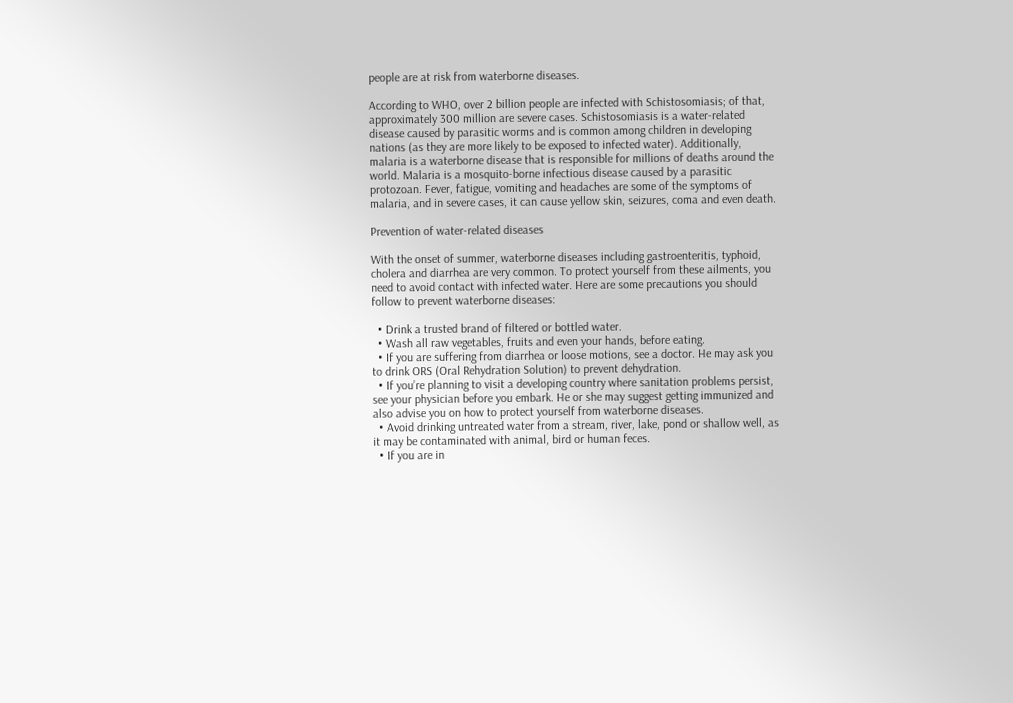people are at risk from waterborne diseases.

According to WHO, over 2 billion people are infected with Schistosomiasis; of that, approximately 300 million are severe cases. Schistosomiasis is a water-related disease caused by parasitic worms and is common among children in developing nations (as they are more likely to be exposed to infected water). Additionally, malaria is a waterborne disease that is responsible for millions of deaths around the world. Malaria is a mosquito-borne infectious disease caused by a parasitic protozoan. Fever, fatigue, vomiting and headaches are some of the symptoms of malaria, and in severe cases, it can cause yellow skin, seizures, coma and even death.

Prevention of water-related diseases

With the onset of summer, waterborne diseases including gastroenteritis, typhoid, cholera and diarrhea are very common. To protect yourself from these ailments, you need to avoid contact with infected water. Here are some precautions you should follow to prevent waterborne diseases:

  • Drink a trusted brand of filtered or bottled water.
  • Wash all raw vegetables, fruits and even your hands, before eating.
  • If you are suffering from diarrhea or loose motions, see a doctor. He may ask you to drink ORS (Oral Rehydration Solution) to prevent dehydration.
  • If you’re planning to visit a developing country where sanitation problems persist, see your physician before you embark. He or she may suggest getting immunized and also advise you on how to protect yourself from waterborne diseases.
  • Avoid drinking untreated water from a stream, river, lake, pond or shallow well, as it may be contaminated with animal, bird or human feces.
  • If you are in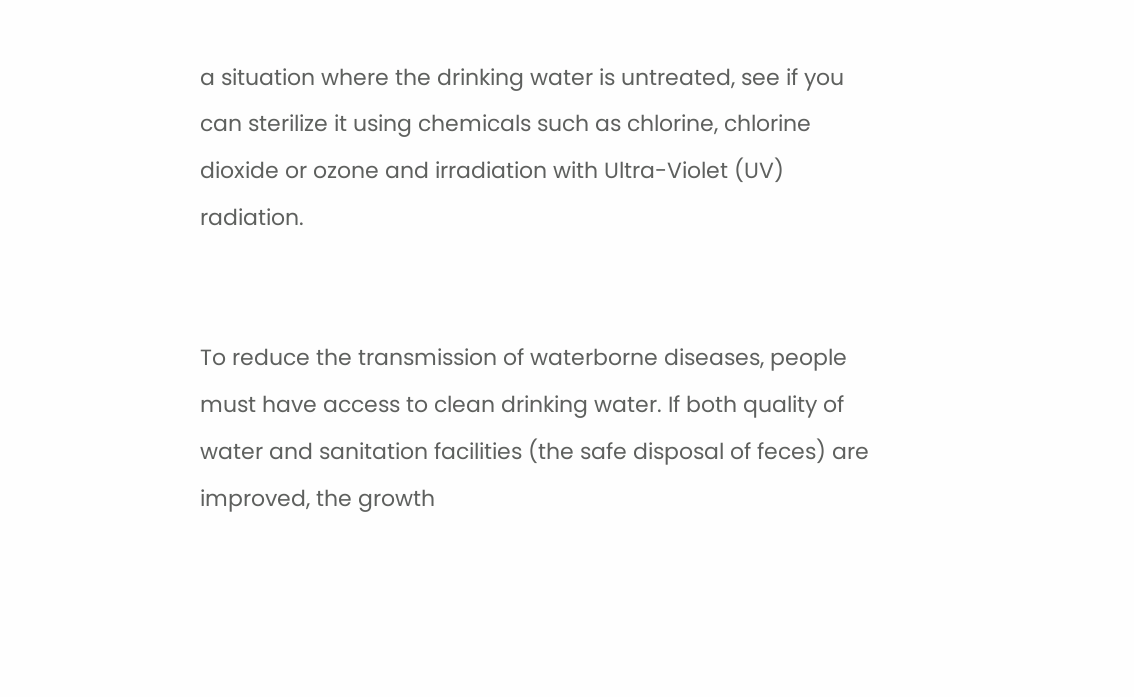a situation where the drinking water is untreated, see if you can sterilize it using chemicals such as chlorine, chlorine dioxide or ozone and irradiation with Ultra-Violet (UV) radiation.


To reduce the transmission of waterborne diseases, people must have access to clean drinking water. If both quality of water and sanitation facilities (the safe disposal of feces) are improved, the growth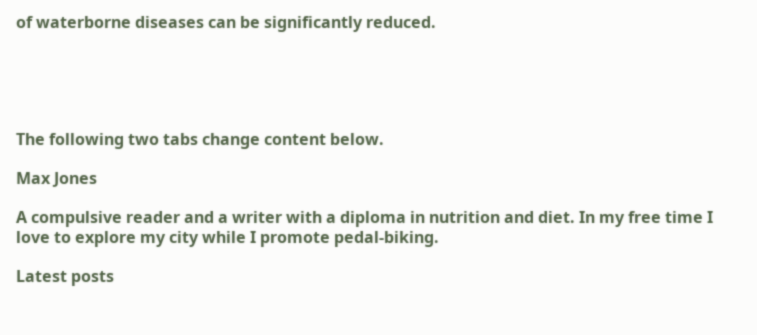of waterborne diseases can be significantly reduced.





The following two tabs change content below.

Max Jones

A compulsive reader and a writer with a diploma in nutrition and diet. In my free time I love to explore my city while I promote pedal-biking.

Latest posts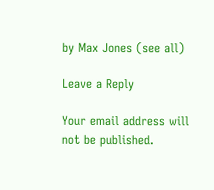by Max Jones (see all)

Leave a Reply

Your email address will not be published.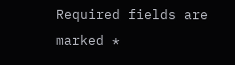Required fields are marked *